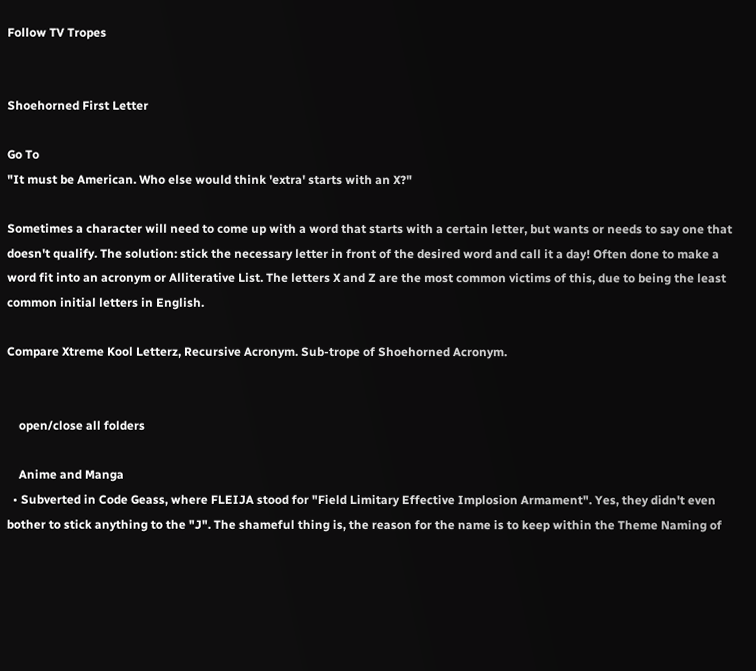Follow TV Tropes


Shoehorned First Letter

Go To
"It must be American. Who else would think 'extra' starts with an X?"

Sometimes a character will need to come up with a word that starts with a certain letter, but wants or needs to say one that doesn't qualify. The solution: stick the necessary letter in front of the desired word and call it a day! Often done to make a word fit into an acronym or Alliterative List. The letters X and Z are the most common victims of this, due to being the least common initial letters in English.

Compare Xtreme Kool Letterz, Recursive Acronym. Sub-trope of Shoehorned Acronym.


    open/close all folders

    Anime and Manga
  • Subverted in Code Geass, where FLEIJA stood for "Field Limitary Effective Implosion Armament". Yes, they didn't even bother to stick anything to the "J". The shameful thing is, the reason for the name is to keep within the Theme Naming of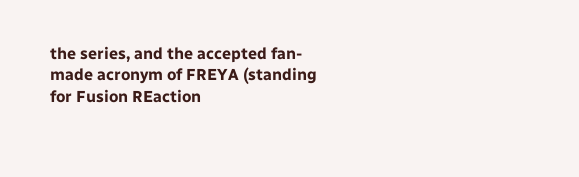the series, and the accepted fan-made acronym of FREYA (standing for Fusion REaction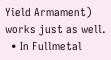Yield Armament) works just as well.
  • In Fullmetal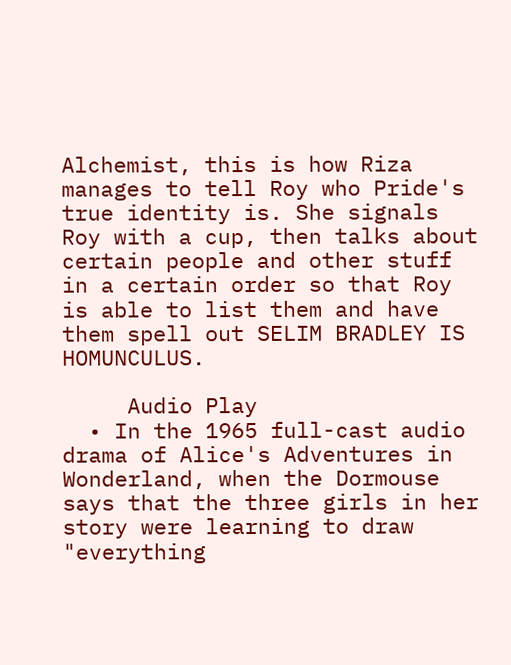Alchemist, this is how Riza manages to tell Roy who Pride's true identity is. She signals Roy with a cup, then talks about certain people and other stuff in a certain order so that Roy is able to list them and have them spell out SELIM BRADLEY IS HOMUNCULUS.

     Audio Play
  • In the 1965 full-cast audio drama of Alice's Adventures in Wonderland, when the Dormouse says that the three girls in her story were learning to draw "everything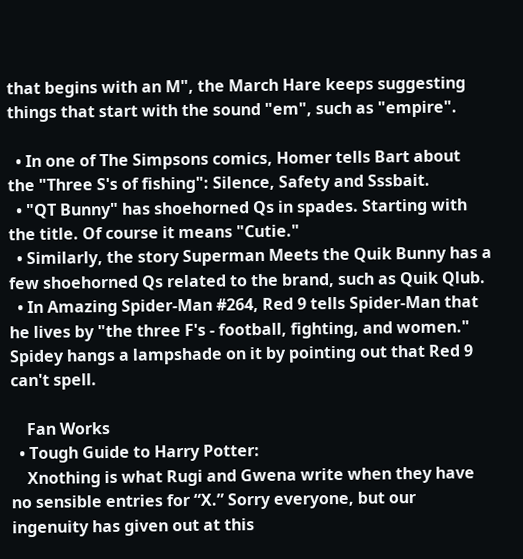that begins with an M", the March Hare keeps suggesting things that start with the sound "em", such as "empire".

  • In one of The Simpsons comics, Homer tells Bart about the "Three S's of fishing": Silence, Safety and Sssbait.
  • "QT Bunny" has shoehorned Qs in spades. Starting with the title. Of course it means "Cutie."
  • Similarly, the story Superman Meets the Quik Bunny has a few shoehorned Qs related to the brand, such as Quik Qlub.
  • In Amazing Spider-Man #264, Red 9 tells Spider-Man that he lives by "the three F's - football, fighting, and women." Spidey hangs a lampshade on it by pointing out that Red 9 can't spell.

    Fan Works
  • Tough Guide to Harry Potter:
    Xnothing is what Rugi and Gwena write when they have no sensible entries for “X.” Sorry everyone, but our ingenuity has given out at this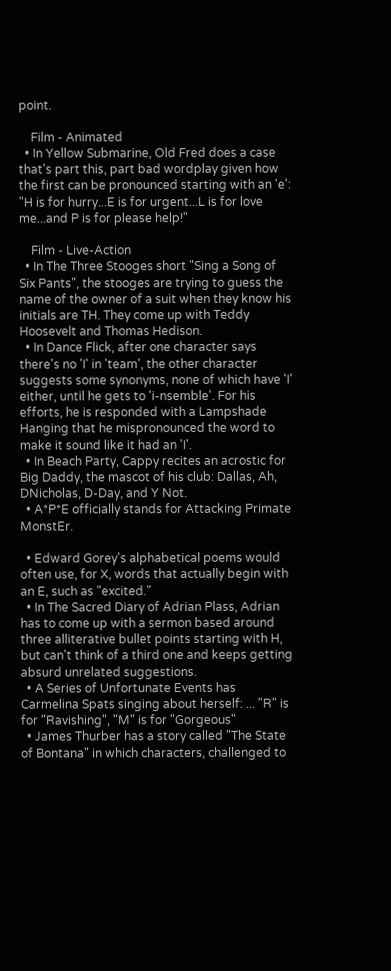point.

    Film - Animated
  • In Yellow Submarine, Old Fred does a case that's part this, part bad wordplay given how the first can be pronounced starting with an 'e': "H is for hurry...E is for urgent...L is for love me...and P is for please help!"

    Film - Live-Action
  • In The Three Stooges short "Sing a Song of Six Pants", the stooges are trying to guess the name of the owner of a suit when they know his initials are TH. They come up with Teddy Hoosevelt and Thomas Hedison.
  • In Dance Flick, after one character says there's no 'I' in 'team', the other character suggests some synonyms, none of which have 'I' either, until he gets to 'i-nsemble'. For his efforts, he is responded with a Lampshade Hanging that he mispronounced the word to make it sound like it had an 'I'.
  • In Beach Party, Cappy recites an acrostic for Big Daddy, the mascot of his club: Dallas, Ah, DNicholas, D-Day, and Y Not.
  • A*P*E officially stands for Attacking Primate MonstEr.

  • Edward Gorey's alphabetical poems would often use, for X, words that actually begin with an E, such as "excited."
  • In The Sacred Diary of Adrian Plass, Adrian has to come up with a sermon based around three alliterative bullet points starting with H, but can't think of a third one and keeps getting absurd unrelated suggestions.
  • A Series of Unfortunate Events has Carmelina Spats singing about herself: ... "R" is for "Ravishing", "M" is for "Gorgeous"
  • James Thurber has a story called "The State of Bontana" in which characters, challenged to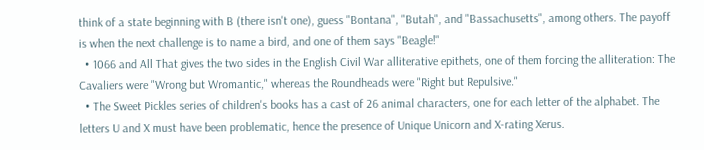think of a state beginning with B (there isn't one), guess "Bontana", "Butah", and "Bassachusetts", among others. The payoff is when the next challenge is to name a bird, and one of them says "Beagle!"
  • 1066 and All That gives the two sides in the English Civil War alliterative epithets, one of them forcing the alliteration: The Cavaliers were "Wrong but Wromantic," whereas the Roundheads were "Right but Repulsive."
  • The Sweet Pickles series of children's books has a cast of 26 animal characters, one for each letter of the alphabet. The letters U and X must have been problematic, hence the presence of Unique Unicorn and X-rating Xerus.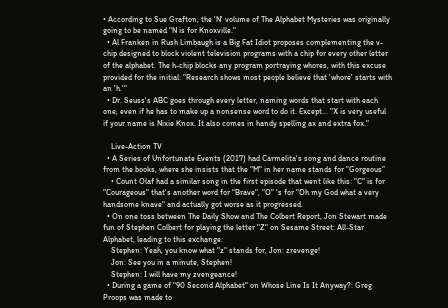• According to Sue Grafton, the 'N' volume of The Alphabet Mysteries was originally going to be named "N is for Knoxville."
  • Al Franken in Rush Limbaugh is a Big Fat Idiot proposes complementing the v-chip designed to block violent television programs with a chip for every other letter of the alphabet. The h-chip blocks any program portraying whores, with this excuse provided for the initial: "Research shows most people believe that 'whore' starts with an 'h.'"
  • Dr. Seuss's ABC goes through every letter, naming words that start with each one, even if he has to make up a nonsense word to do it. Except... "X is very useful if your name is Nixie Knox. It also comes in handy spelling ax and extra fox."

    Live-Action TV
  • A Series of Unfortunate Events (2017) had Carmelita's song and dance routine from the books, where she insists that the "M" in her name stands for "Gorgeous"
    • Count Olaf had a similar song in the first episode that went like this: "C" is for "Courageous" that's another word for "Brave", "O" 's for "Oh my God what a very handsome knave" and actually got worse as it progressed.
  • On one toss between The Daily Show and The Colbert Report, Jon Stewart made fun of Stephen Colbert for playing the letter "Z" on Sesame Street: All-Star Alphabet, leading to this exchange:
    Stephen: Yeah, you know what "z" stands for, Jon: zrevenge!
    Jon: See you in a minute, Stephen!
    Stephen: I will have my zvengeance!
  • During a game of "90 Second Alphabet" on Whose Line Is It Anyway?: Greg Proops was made to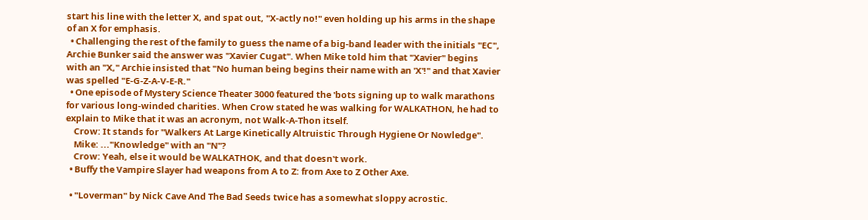start his line with the letter X, and spat out, "X-actly no!" even holding up his arms in the shape of an X for emphasis.
  • Challenging the rest of the family to guess the name of a big-band leader with the initials "EC", Archie Bunker said the answer was "Xavier Cugat". When Mike told him that "Xavier" begins with an "X," Archie insisted that "No human being begins their name with an 'X'!" and that Xavier was spelled "E-G-Z-A-V-E-R."
  • One episode of Mystery Science Theater 3000 featured the 'bots signing up to walk marathons for various long-winded charities. When Crow stated he was walking for WALKATHON, he had to explain to Mike that it was an acronym, not Walk-A-Thon itself.
    Crow: It stands for "Walkers At Large Kinetically Altruistic Through Hygiene Or Nowledge".
    Mike: ..."Knowledge" with an "N"?
    Crow: Yeah, else it would be WALKATHOK, and that doesn't work.
  • Buffy the Vampire Slayer had weapons from A to Z: from Axe to Z Other Axe.

  • "Loverman" by Nick Cave And The Bad Seeds twice has a somewhat sloppy acrostic.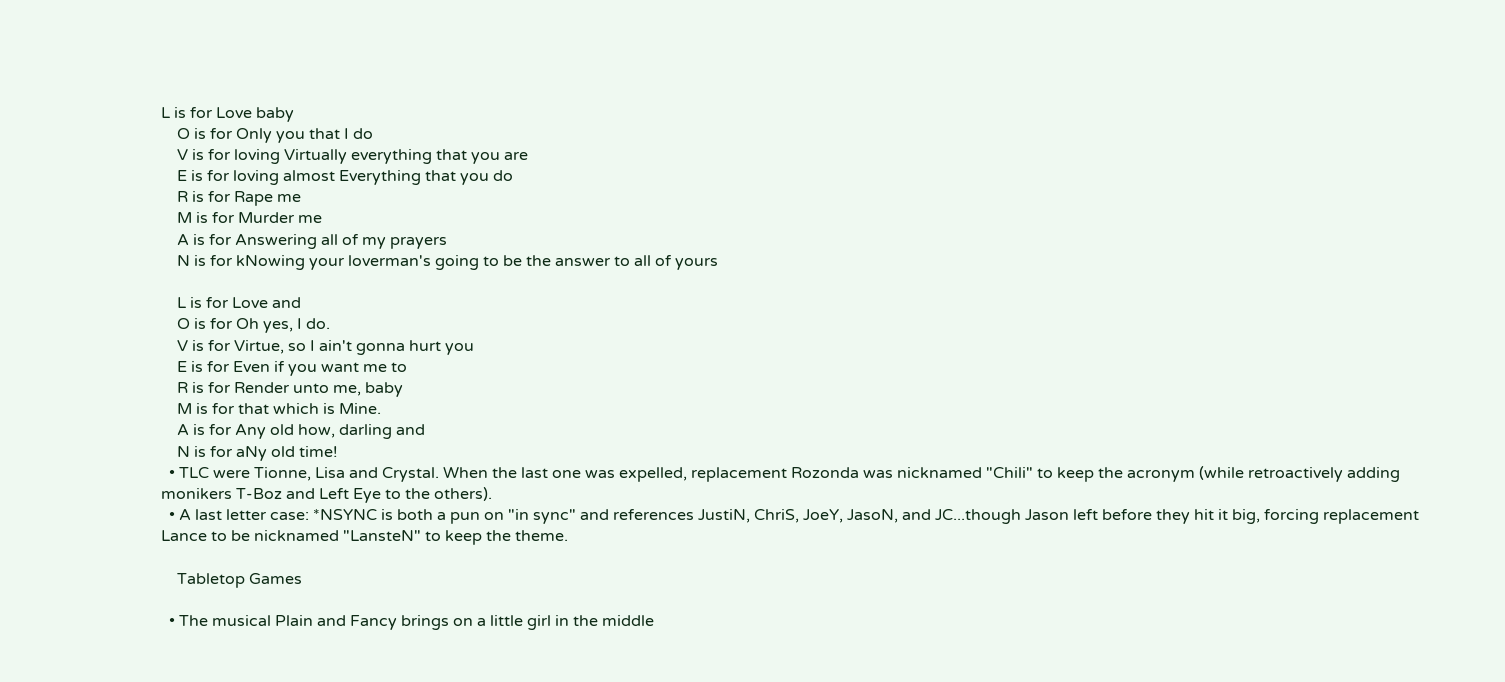L is for Love baby
    O is for Only you that I do
    V is for loving Virtually everything that you are
    E is for loving almost Everything that you do
    R is for Rape me
    M is for Murder me
    A is for Answering all of my prayers
    N is for kNowing your loverman's going to be the answer to all of yours

    L is for Love and
    O is for Oh yes, I do.
    V is for Virtue, so I ain't gonna hurt you
    E is for Even if you want me to
    R is for Render unto me, baby
    M is for that which is Mine.
    A is for Any old how, darling and
    N is for aNy old time!
  • TLC were Tionne, Lisa and Crystal. When the last one was expelled, replacement Rozonda was nicknamed "Chili" to keep the acronym (while retroactively adding monikers T-Boz and Left Eye to the others).
  • A last letter case: *NSYNC is both a pun on "in sync" and references JustiN, ChriS, JoeY, JasoN, and JC...though Jason left before they hit it big, forcing replacement Lance to be nicknamed "LansteN" to keep the theme.

    Tabletop Games

  • The musical Plain and Fancy brings on a little girl in the middle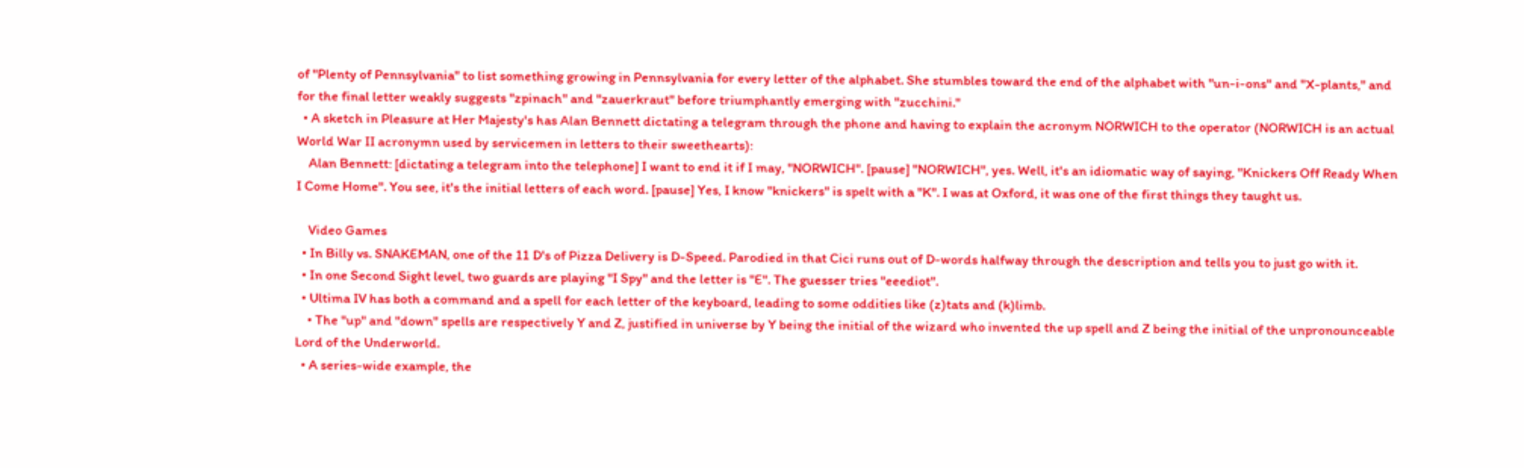of "Plenty of Pennsylvania" to list something growing in Pennsylvania for every letter of the alphabet. She stumbles toward the end of the alphabet with "un-i-ons" and "X-plants," and for the final letter weakly suggests "zpinach" and "zauerkraut" before triumphantly emerging with "zucchini."
  • A sketch in Pleasure at Her Majesty's has Alan Bennett dictating a telegram through the phone and having to explain the acronym NORWICH to the operator (NORWICH is an actual World War II acronymn used by servicemen in letters to their sweethearts):
    Alan Bennett: [dictating a telegram into the telephone] I want to end it if I may, "NORWICH". [pause] "NORWICH", yes. Well, it's an idiomatic way of saying, "Knickers Off Ready When I Come Home". You see, it's the initial letters of each word. [pause] Yes, I know "knickers" is spelt with a "K". I was at Oxford, it was one of the first things they taught us.

    Video Games
  • In Billy vs. SNAKEMAN, one of the 11 D's of Pizza Delivery is D-Speed. Parodied in that Cici runs out of D-words halfway through the description and tells you to just go with it.
  • In one Second Sight level, two guards are playing "I Spy" and the letter is "E". The guesser tries "eeediot".
  • Ultima IV has both a command and a spell for each letter of the keyboard, leading to some oddities like (z)tats and (k)limb.
    • The "up" and "down" spells are respectively Y and Z, justified in universe by Y being the initial of the wizard who invented the up spell and Z being the initial of the unpronounceable Lord of the Underworld.
  • A series-wide example, the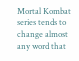Mortal Kombat series tends to change almost any word that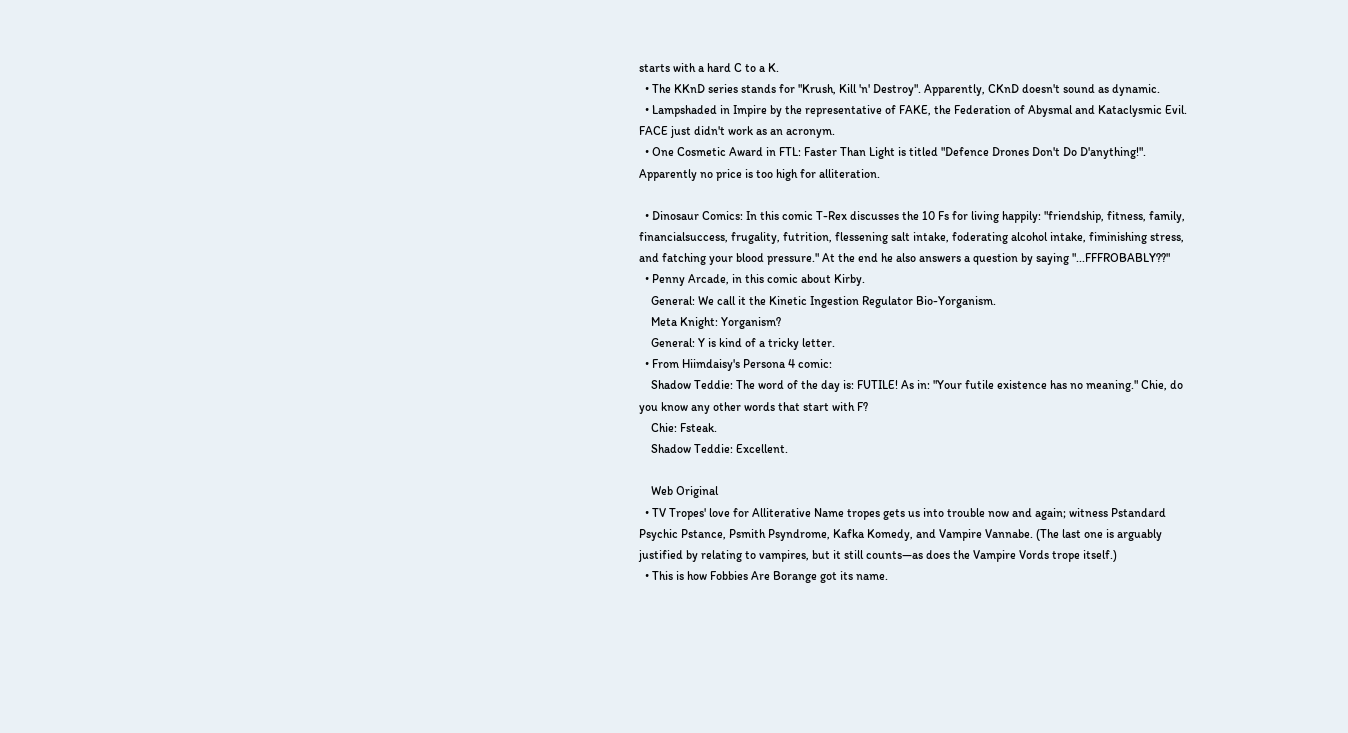starts with a hard C to a K.
  • The KKnD series stands for "Krush, Kill 'n' Destroy". Apparently, CKnD doesn't sound as dynamic.
  • Lampshaded in Impire by the representative of FAKE, the Federation of Abysmal and Kataclysmic Evil. FACE just didn't work as an acronym.
  • One Cosmetic Award in FTL: Faster Than Light is titled "Defence Drones Don't Do D'anything!". Apparently no price is too high for alliteration.

  • Dinosaur Comics: In this comic T-Rex discusses the 10 Fs for living happily: "friendship, fitness, family, financialsuccess, frugality, futrition, flessening salt intake, foderating alcohol intake, fiminishing stress, and fatching your blood pressure." At the end he also answers a question by saying "...FFFROBABLY??"
  • Penny Arcade, in this comic about Kirby.
    General: We call it the Kinetic Ingestion Regulator Bio-Yorganism.
    Meta Knight: Yorganism?
    General: Y is kind of a tricky letter.
  • From Hiimdaisy's Persona 4 comic:
    Shadow Teddie: The word of the day is: FUTILE! As in: "Your futile existence has no meaning." Chie, do you know any other words that start with F?
    Chie: Fsteak.
    Shadow Teddie: Excellent.

    Web Original
  • TV Tropes' love for Alliterative Name tropes gets us into trouble now and again; witness Pstandard Psychic Pstance, Psmith Psyndrome, Kafka Komedy, and Vampire Vannabe. (The last one is arguably justified by relating to vampires, but it still counts—as does the Vampire Vords trope itself.)
  • This is how Fobbies Are Borange got its name.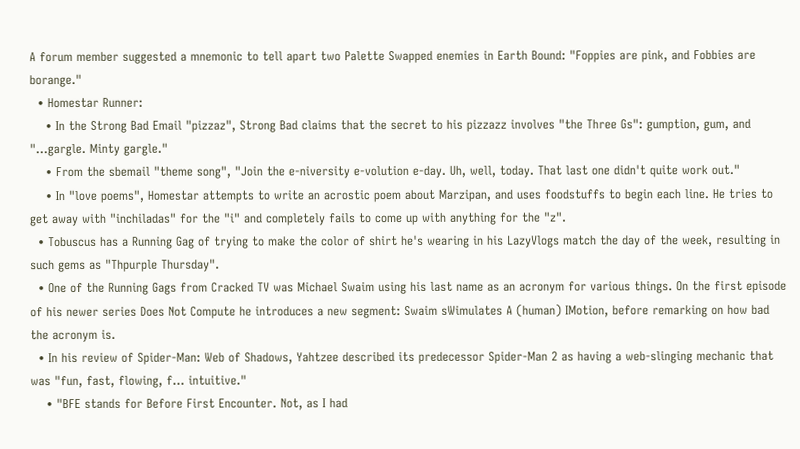A forum member suggested a mnemonic to tell apart two Palette Swapped enemies in Earth Bound: "Foppies are pink, and Fobbies are borange."
  • Homestar Runner:
    • In the Strong Bad Email "pizzaz", Strong Bad claims that the secret to his pizzazz involves "the Three Gs": gumption, gum, and "...gargle. Minty gargle."
    • From the sbemail "theme song", "Join the e-niversity e-volution e-day. Uh, well, today. That last one didn't quite work out."
    • In "love poems", Homestar attempts to write an acrostic poem about Marzipan, and uses foodstuffs to begin each line. He tries to get away with "inchiladas" for the "i" and completely fails to come up with anything for the "z".
  • Tobuscus has a Running Gag of trying to make the color of shirt he's wearing in his LazyVlogs match the day of the week, resulting in such gems as "Thpurple Thursday".
  • One of the Running Gags from Cracked TV was Michael Swaim using his last name as an acronym for various things. On the first episode of his newer series Does Not Compute he introduces a new segment: Swaim sWimulates A (human) IMotion, before remarking on how bad the acronym is.
  • In his review of Spider-Man: Web of Shadows, Yahtzee described its predecessor Spider-Man 2 as having a web-slinging mechanic that was "fun, fast, flowing, f... intuitive."
    • "BFE stands for Before First Encounter. Not, as I had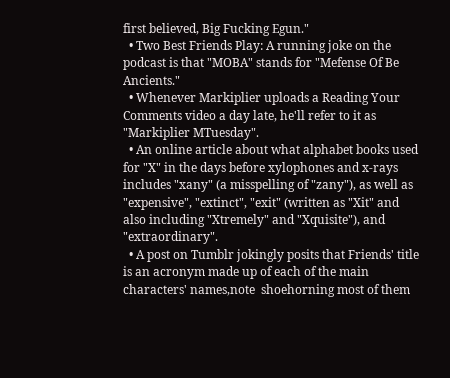first believed, Big Fucking Egun."
  • Two Best Friends Play: A running joke on the podcast is that "MOBA" stands for "Mefense Of Be Ancients."
  • Whenever Markiplier uploads a Reading Your Comments video a day late, he'll refer to it as "Markiplier MTuesday".
  • An online article about what alphabet books used for "X" in the days before xylophones and x-rays includes "xany" (a misspelling of "zany"), as well as "expensive", "extinct", "exit" (written as "Xit" and also including "Xtremely" and "Xquisite"), and "extraordinary".
  • A post on Tumblr jokingly posits that Friends' title is an acronym made up of each of the main characters' names,note  shoehorning most of them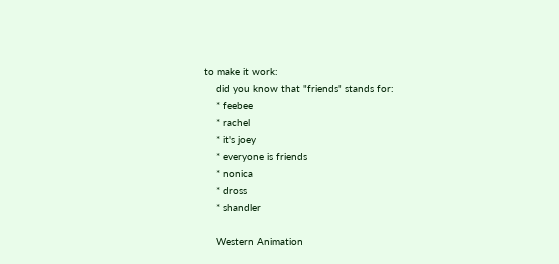to make it work:
    did you know that "friends" stands for:
    * feebee
    * rachel
    * it's joey
    * everyone is friends
    * nonica
    * dross
    * shandler

    Western Animation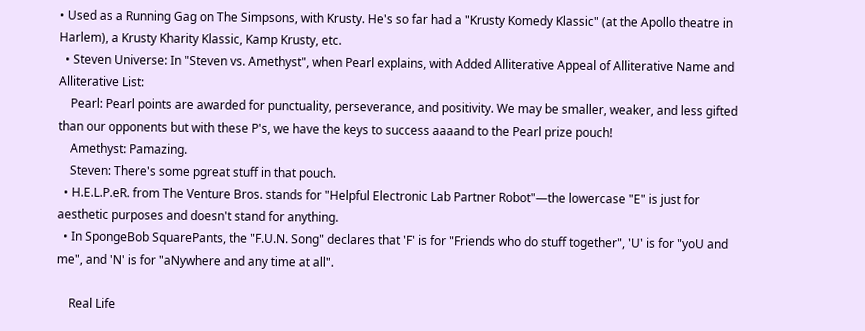• Used as a Running Gag on The Simpsons, with Krusty. He's so far had a "Krusty Komedy Klassic" (at the Apollo theatre in Harlem), a Krusty Kharity Klassic, Kamp Krusty, etc.
  • Steven Universe: In "Steven vs. Amethyst", when Pearl explains, with Added Alliterative Appeal of Alliterative Name and Alliterative List:
    Pearl: Pearl points are awarded for punctuality, perseverance, and positivity. We may be smaller, weaker, and less gifted than our opponents but with these P's, we have the keys to success aaaand to the Pearl prize pouch!
    Amethyst: Pamazing.
    Steven: There's some pgreat stuff in that pouch.
  • H.E.L.P.eR. from The Venture Bros. stands for "Helpful Electronic Lab Partner Robot"—the lowercase "E" is just for aesthetic purposes and doesn't stand for anything.
  • In SpongeBob SquarePants, the "F.U.N. Song" declares that 'F' is for "Friends who do stuff together", 'U' is for "yoU and me", and 'N' is for "aNywhere and any time at all".

    Real Life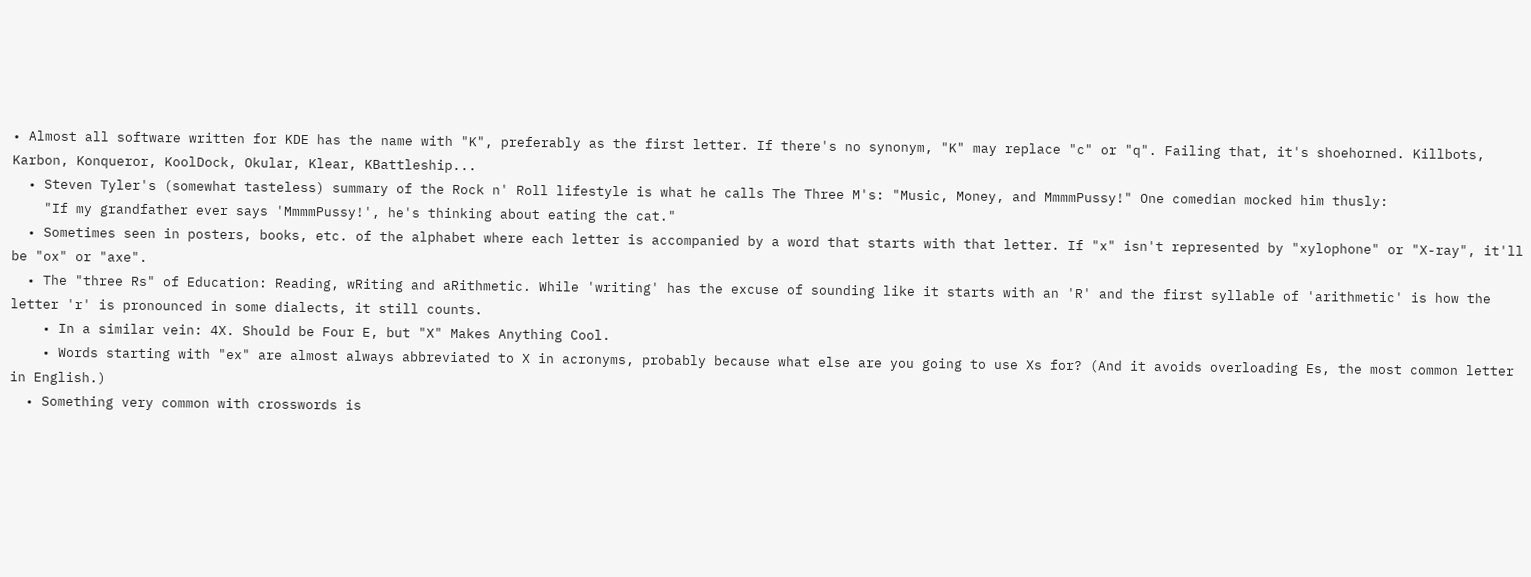• Almost all software written for KDE has the name with "K", preferably as the first letter. If there's no synonym, "K" may replace "c" or "q". Failing that, it's shoehorned. Killbots, Karbon, Konqueror, KoolDock, Okular, Klear, KBattleship...
  • Steven Tyler's (somewhat tasteless) summary of the Rock n' Roll lifestyle is what he calls The Three M's: "Music, Money, and MmmmPussy!" One comedian mocked him thusly:
    "If my grandfather ever says 'MmmmPussy!', he's thinking about eating the cat."
  • Sometimes seen in posters, books, etc. of the alphabet where each letter is accompanied by a word that starts with that letter. If "x" isn't represented by "xylophone" or "X-ray", it'll be "ox" or "axe".
  • The "three Rs" of Education: Reading, wRiting and aRithmetic. While 'writing' has the excuse of sounding like it starts with an 'R' and the first syllable of 'arithmetic' is how the letter 'r' is pronounced in some dialects, it still counts.
    • In a similar vein: 4X. Should be Four E, but "X" Makes Anything Cool.
    • Words starting with "ex" are almost always abbreviated to X in acronyms, probably because what else are you going to use Xs for? (And it avoids overloading Es, the most common letter in English.)
  • Something very common with crosswords is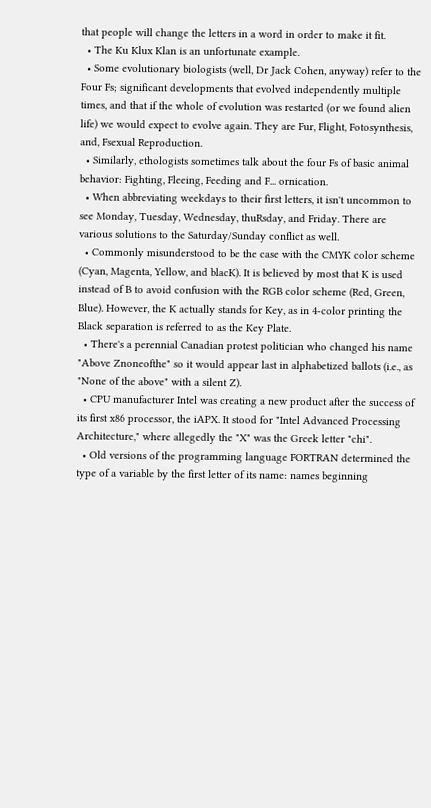that people will change the letters in a word in order to make it fit.
  • The Ku Klux Klan is an unfortunate example.
  • Some evolutionary biologists (well, Dr Jack Cohen, anyway) refer to the Four Fs; significant developments that evolved independently multiple times, and that if the whole of evolution was restarted (or we found alien life) we would expect to evolve again. They are Fur, Flight, Fotosynthesis, and, Fsexual Reproduction.
  • Similarly, ethologists sometimes talk about the four Fs of basic animal behavior: Fighting, Fleeing, Feeding and F... ornication.
  • When abbreviating weekdays to their first letters, it isn't uncommon to see Monday, Tuesday, Wednesday, thuRsday, and Friday. There are various solutions to the Saturday/Sunday conflict as well.
  • Commonly misunderstood to be the case with the CMYK color scheme (Cyan, Magenta, Yellow, and blacK). It is believed by most that K is used instead of B to avoid confusion with the RGB color scheme (Red, Green, Blue). However, the K actually stands for Key, as in 4-color printing the Black separation is referred to as the Key Plate.
  • There's a perennial Canadian protest politician who changed his name "Above Znoneofthe" so it would appear last in alphabetized ballots (i.e., as "None of the above" with a silent Z).
  • CPU manufacturer Intel was creating a new product after the success of its first x86 processor, the iAPX. It stood for "Intel Advanced Processing Architecture," where allegedly the "X" was the Greek letter "chi".
  • Old versions of the programming language FORTRAN determined the type of a variable by the first letter of its name: names beginning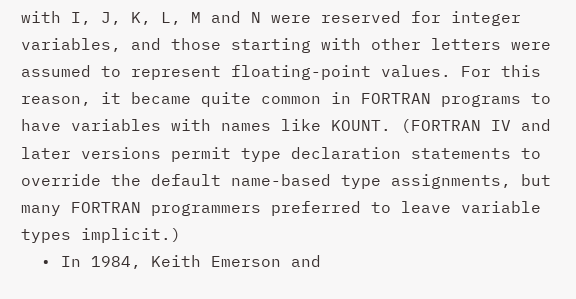with I, J, K, L, M and N were reserved for integer variables, and those starting with other letters were assumed to represent floating-point values. For this reason, it became quite common in FORTRAN programs to have variables with names like KOUNT. (FORTRAN IV and later versions permit type declaration statements to override the default name-based type assignments, but many FORTRAN programmers preferred to leave variable types implicit.)
  • In 1984, Keith Emerson and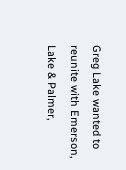Greg Lake wanted to reunite with Emerson, Lake & Palmer,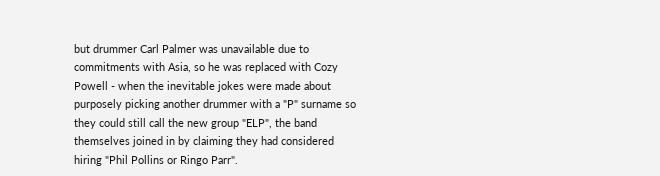but drummer Carl Palmer was unavailable due to commitments with Asia, so he was replaced with Cozy Powell - when the inevitable jokes were made about purposely picking another drummer with a "P" surname so they could still call the new group "ELP", the band themselves joined in by claiming they had considered hiring "Phil Pollins or Ringo Parr".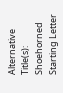Alternative Title(s): Shoehorned Starting Letter